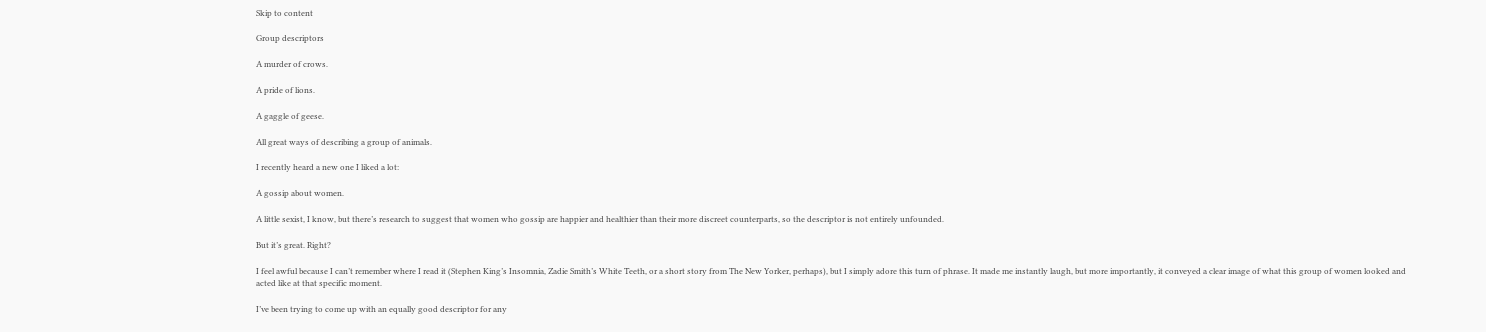Skip to content

Group descriptors

A murder of crows.

A pride of lions.

A gaggle of geese.

All great ways of describing a group of animals.

I recently heard a new one I liked a lot:

A gossip about women.

A little sexist, I know, but there’s research to suggest that women who gossip are happier and healthier than their more discreet counterparts, so the descriptor is not entirely unfounded.

But it’s great. Right?

I feel awful because I can’t remember where I read it (Stephen King’s Insomnia, Zadie Smith’s White Teeth, or a short story from The New Yorker, perhaps), but I simply adore this turn of phrase. It made me instantly laugh, but more importantly, it conveyed a clear image of what this group of women looked and acted like at that specific moment.

I’ve been trying to come up with an equally good descriptor for any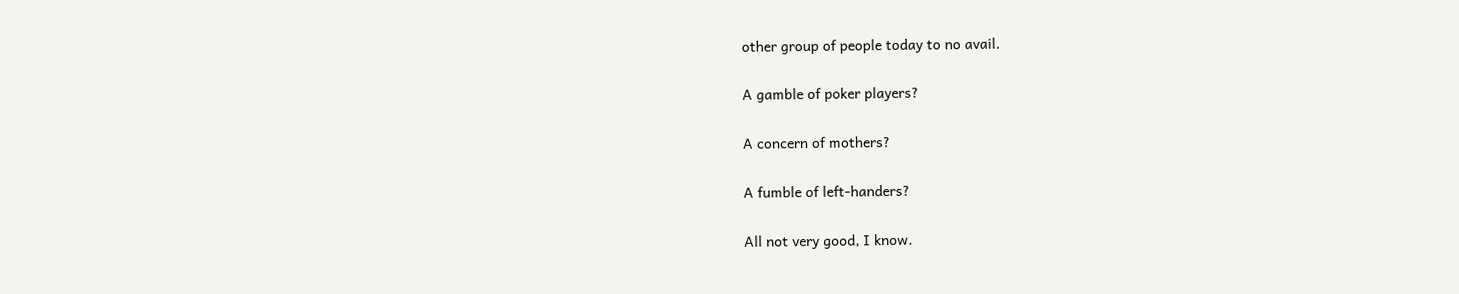other group of people today to no avail.

A gamble of poker players?

A concern of mothers?

A fumble of left-handers?

All not very good, I know.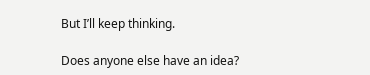But I’ll keep thinking.

Does anyone else have an idea?